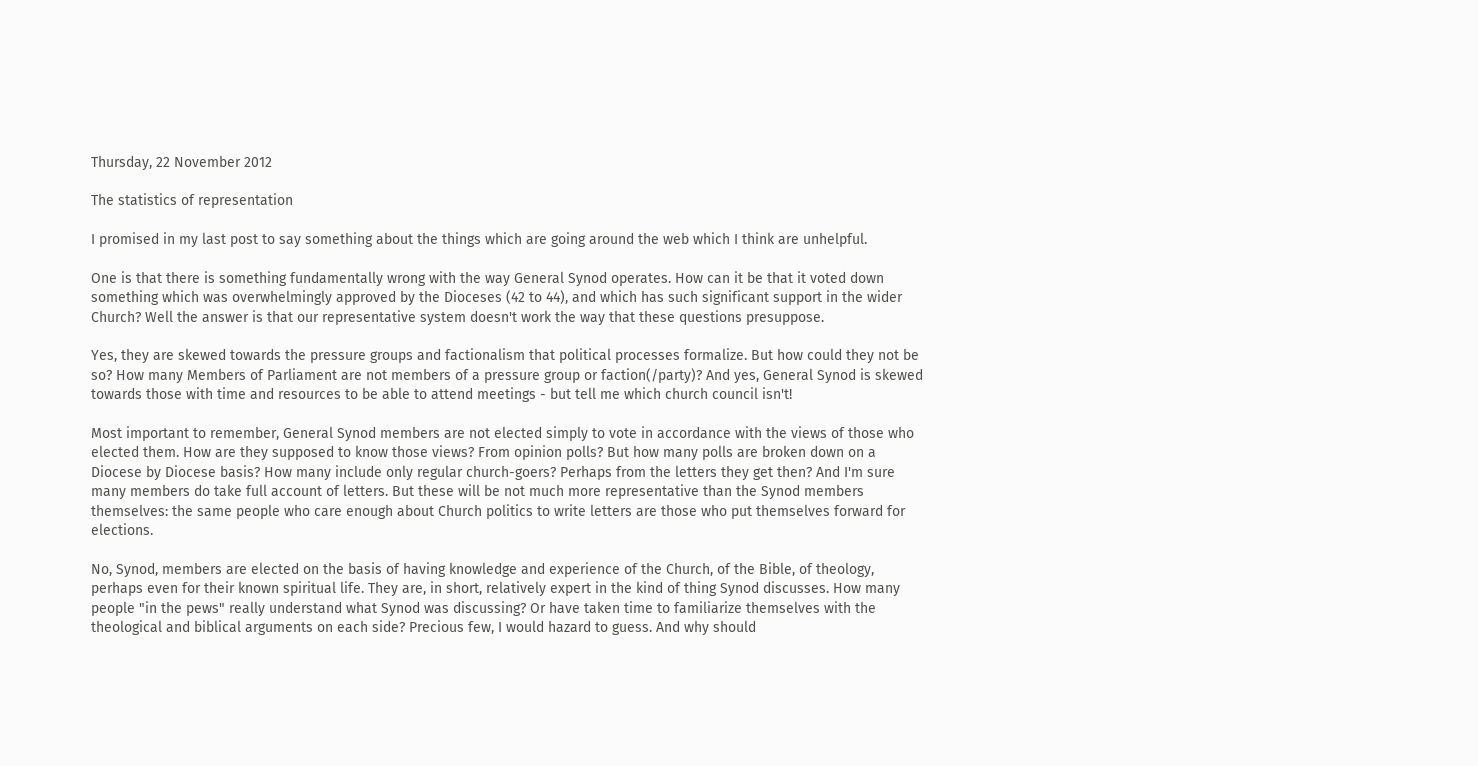Thursday, 22 November 2012

The statistics of representation

I promised in my last post to say something about the things which are going around the web which I think are unhelpful.

One is that there is something fundamentally wrong with the way General Synod operates. How can it be that it voted down something which was overwhelmingly approved by the Dioceses (42 to 44), and which has such significant support in the wider Church? Well the answer is that our representative system doesn't work the way that these questions presuppose.

Yes, they are skewed towards the pressure groups and factionalism that political processes formalize. But how could they not be so? How many Members of Parliament are not members of a pressure group or faction(/party)? And yes, General Synod is skewed towards those with time and resources to be able to attend meetings - but tell me which church council isn't!

Most important to remember, General Synod members are not elected simply to vote in accordance with the views of those who elected them. How are they supposed to know those views? From opinion polls? But how many polls are broken down on a Diocese by Diocese basis? How many include only regular church-goers? Perhaps from the letters they get then? And I'm sure many members do take full account of letters. But these will be not much more representative than the Synod members themselves: the same people who care enough about Church politics to write letters are those who put themselves forward for elections.

No, Synod, members are elected on the basis of having knowledge and experience of the Church, of the Bible, of theology, perhaps even for their known spiritual life. They are, in short, relatively expert in the kind of thing Synod discusses. How many people "in the pews" really understand what Synod was discussing? Or have taken time to familiarize themselves with the theological and biblical arguments on each side? Precious few, I would hazard to guess. And why should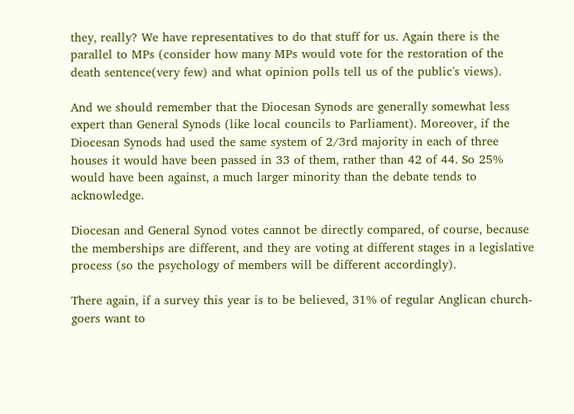they, really? We have representatives to do that stuff for us. Again there is the parallel to MPs (consider how many MPs would vote for the restoration of the death sentence(very few) and what opinion polls tell us of the public's views).

And we should remember that the Diocesan Synods are generally somewhat less expert than General Synods (like local councils to Parliament). Moreover, if the Diocesan Synods had used the same system of 2/3rd majority in each of three houses it would have been passed in 33 of them, rather than 42 of 44. So 25% would have been against, a much larger minority than the debate tends to acknowledge.

Diocesan and General Synod votes cannot be directly compared, of course, because the memberships are different, and they are voting at different stages in a legislative process (so the psychology of members will be different accordingly).

There again, if a survey this year is to be believed, 31% of regular Anglican church-goers want to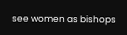see women as bishops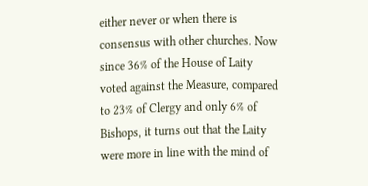either never or when there is consensus with other churches. Now since 36% of the House of Laity voted against the Measure, compared to 23% of Clergy and only 6% of Bishops, it turns out that the Laity were more in line with the mind of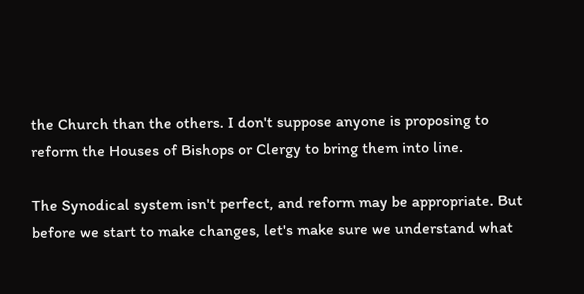the Church than the others. I don't suppose anyone is proposing to reform the Houses of Bishops or Clergy to bring them into line.

The Synodical system isn't perfect, and reform may be appropriate. But before we start to make changes, let's make sure we understand what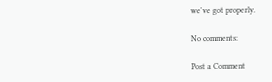we've got properly.

No comments:

Post a Comment